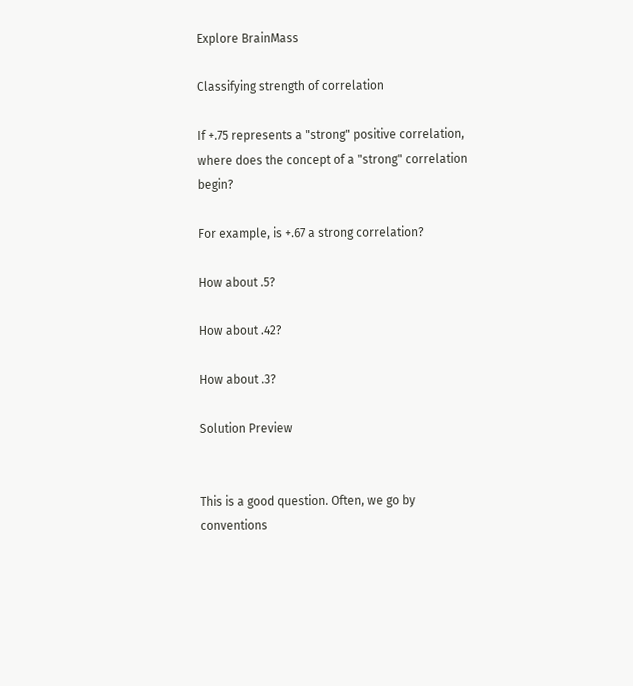Explore BrainMass

Classifying strength of correlation

If +.75 represents a "strong" positive correlation, where does the concept of a "strong" correlation begin?

For example, is +.67 a strong correlation?

How about .5?

How about .42?

How about .3?

Solution Preview


This is a good question. Often, we go by conventions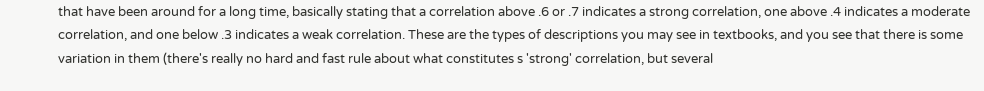that have been around for a long time, basically stating that a correlation above .6 or .7 indicates a strong correlation, one above .4 indicates a moderate correlation, and one below .3 indicates a weak correlation. These are the types of descriptions you may see in textbooks, and you see that there is some variation in them (there's really no hard and fast rule about what constitutes s 'strong' correlation, but several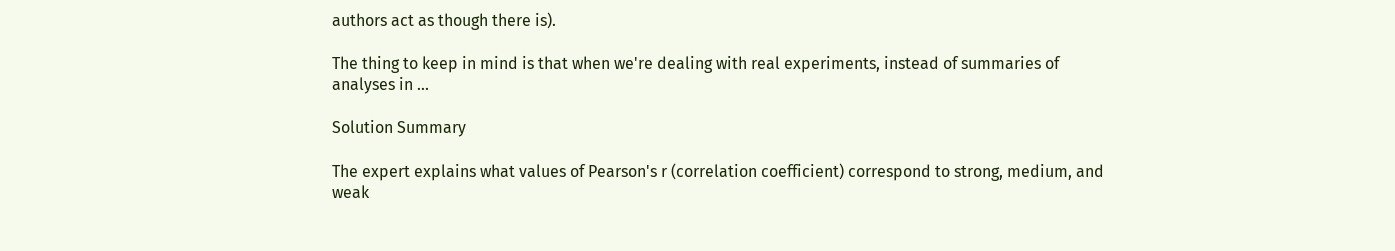authors act as though there is).

The thing to keep in mind is that when we're dealing with real experiments, instead of summaries of analyses in ...

Solution Summary

The expert explains what values of Pearson's r (correlation coefficient) correspond to strong, medium, and weak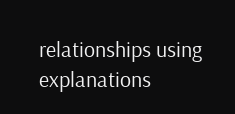relationships using explanations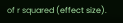of r squared (effect size).